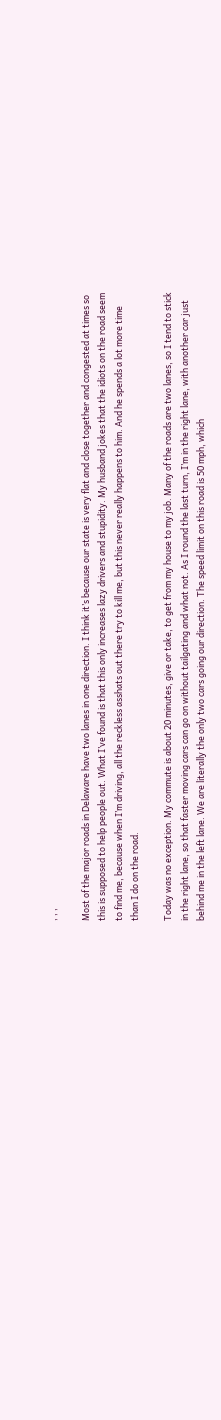, , ,

Most of the major roads in Delaware have two lanes in one direction. I think it’s because our state is very flat and close together and congested at times so this is supposed to help people out. What I’ve found is that this only increases lazy drivers and stupidity. My husband jokes that the idiots on the road seem to find me, because when I’m driving, all the reckless asshats out there try to kill me, but this never really happens to him. And he spends a lot more time than I do on the road.

Today was no exception. My commute is about 20 minutes, give or take, to get from my house to my job. Many of the roads are two lanes, so I tend to stick in the right lane, so that faster moving cars can go on without tailgating and what not. As I round the last turn, I’m in the right lane, with another car just behind me in the left lane. We are literally the only two cars going our direction. The speed limit on this road is 50 mph, which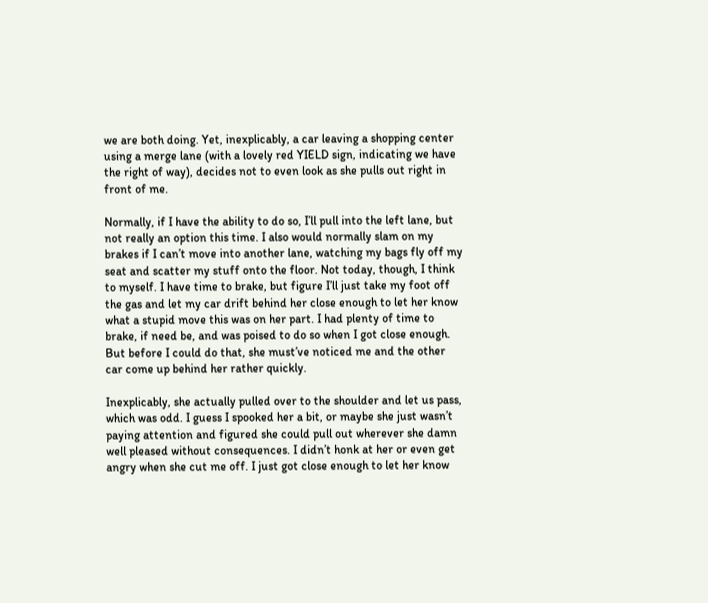we are both doing. Yet, inexplicably, a car leaving a shopping center using a merge lane (with a lovely red YIELD sign, indicating we have the right of way), decides not to even look as she pulls out right in front of me.

Normally, if I have the ability to do so, I’ll pull into the left lane, but not really an option this time. I also would normally slam on my brakes if I can’t move into another lane, watching my bags fly off my seat and scatter my stuff onto the floor. Not today, though, I think to myself. I have time to brake, but figure I’ll just take my foot off the gas and let my car drift behind her close enough to let her know what a stupid move this was on her part. I had plenty of time to brake, if need be, and was poised to do so when I got close enough. But before I could do that, she must’ve noticed me and the other car come up behind her rather quickly.

Inexplicably, she actually pulled over to the shoulder and let us pass, which was odd. I guess I spooked her a bit, or maybe she just wasn’t paying attention and figured she could pull out wherever she damn well pleased without consequences. I didn’t honk at her or even get angry when she cut me off. I just got close enough to let her know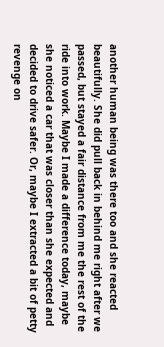another human being was there too and she reacted beautifully. She did pull back in behind me right after we passed, but stayed a fair distance from me the rest of the ride into work. Maybe I made a difference today, maybe she noticed a car that was closer than she expected and decided to drive safer. Or, maybe I extracted a bit of petty revenge on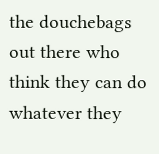the douchebags out there who think they can do whatever they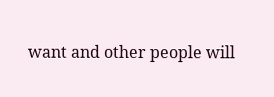want and other people will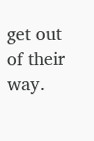get out of their way.